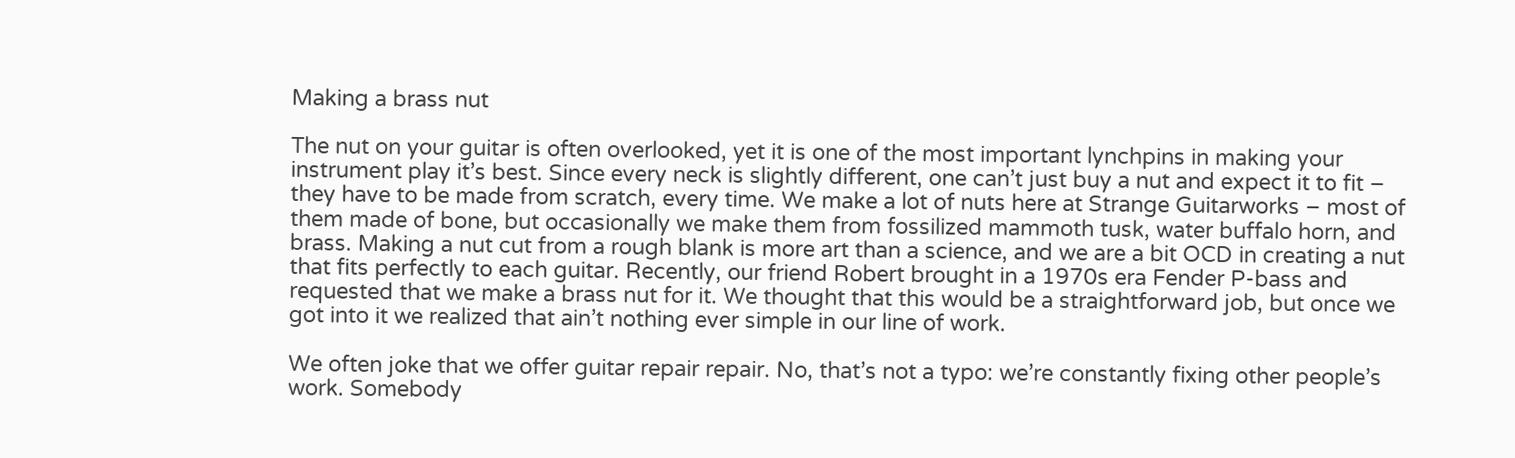Making a brass nut

The nut on your guitar is often overlooked, yet it is one of the most important lynchpins in making your instrument play it’s best. Since every neck is slightly different, one can’t just buy a nut and expect it to fit – they have to be made from scratch, every time. We make a lot of nuts here at Strange Guitarworks – most of them made of bone, but occasionally we make them from fossilized mammoth tusk, water buffalo horn, and brass. Making a nut cut from a rough blank is more art than a science, and we are a bit OCD in creating a nut that fits perfectly to each guitar. Recently, our friend Robert brought in a 1970s era Fender P-bass and requested that we make a brass nut for it. We thought that this would be a straightforward job, but once we got into it we realized that ain’t nothing ever simple in our line of work.

We often joke that we offer guitar repair repair. No, that’s not a typo: we’re constantly fixing other people’s work. Somebody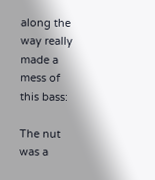along the way really made a mess of this bass:

The nut was a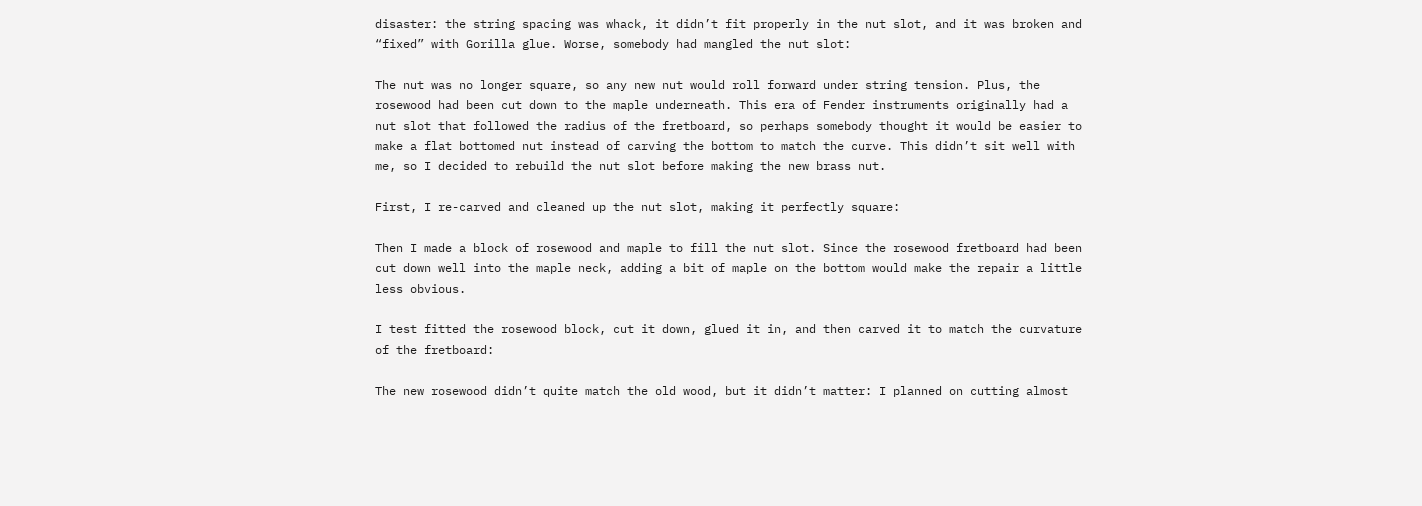disaster: the string spacing was whack, it didn’t fit properly in the nut slot, and it was broken and “fixed” with Gorilla glue. Worse, somebody had mangled the nut slot:

The nut was no longer square, so any new nut would roll forward under string tension. Plus, the rosewood had been cut down to the maple underneath. This era of Fender instruments originally had a nut slot that followed the radius of the fretboard, so perhaps somebody thought it would be easier to make a flat bottomed nut instead of carving the bottom to match the curve. This didn’t sit well with me, so I decided to rebuild the nut slot before making the new brass nut.

First, I re-carved and cleaned up the nut slot, making it perfectly square:

Then I made a block of rosewood and maple to fill the nut slot. Since the rosewood fretboard had been cut down well into the maple neck, adding a bit of maple on the bottom would make the repair a little less obvious.

I test fitted the rosewood block, cut it down, glued it in, and then carved it to match the curvature of the fretboard:

The new rosewood didn’t quite match the old wood, but it didn’t matter: I planned on cutting almost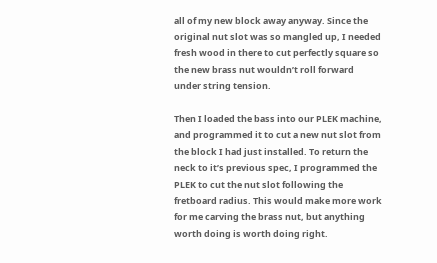all of my new block away anyway. Since the original nut slot was so mangled up, I needed fresh wood in there to cut perfectly square so the new brass nut wouldn’t roll forward under string tension.

Then I loaded the bass into our PLEK machine, and programmed it to cut a new nut slot from the block I had just installed. To return the neck to it’s previous spec, I programmed the PLEK to cut the nut slot following the fretboard radius. This would make more work for me carving the brass nut, but anything worth doing is worth doing right.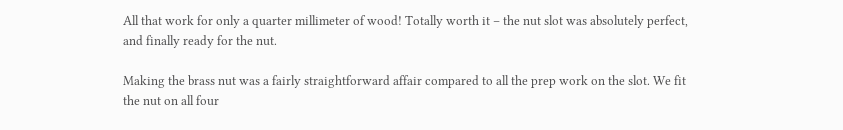All that work for only a quarter millimeter of wood! Totally worth it – the nut slot was absolutely perfect, and finally ready for the nut.

Making the brass nut was a fairly straightforward affair compared to all the prep work on the slot. We fit the nut on all four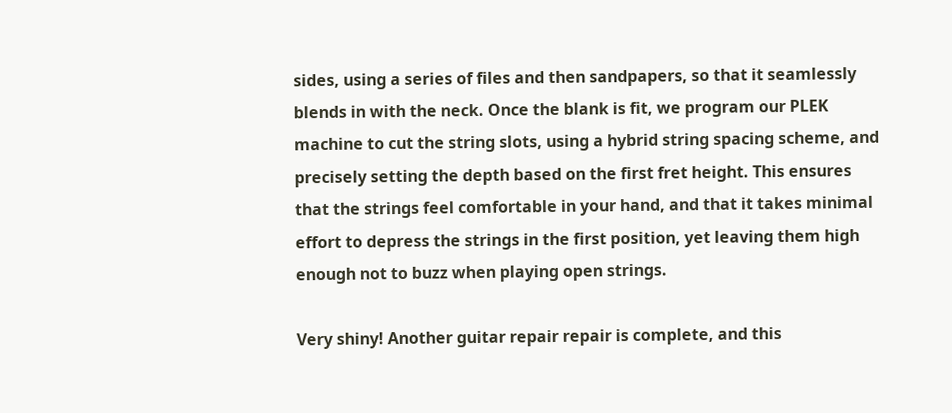sides, using a series of files and then sandpapers, so that it seamlessly blends in with the neck. Once the blank is fit, we program our PLEK machine to cut the string slots, using a hybrid string spacing scheme, and precisely setting the depth based on the first fret height. This ensures that the strings feel comfortable in your hand, and that it takes minimal effort to depress the strings in the first position, yet leaving them high enough not to buzz when playing open strings.

Very shiny! Another guitar repair repair is complete, and this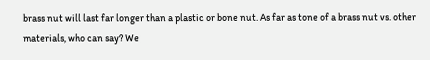brass nut will last far longer than a plastic or bone nut. As far as tone of a brass nut vs. other materials, who can say? We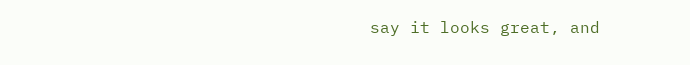say it looks great, and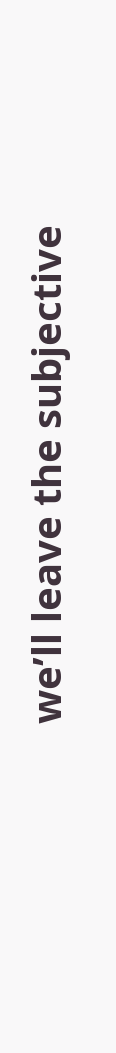we’ll leave the subjective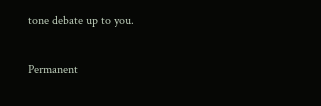tone debate up to you.

Permanent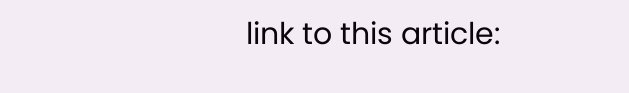link to this article: